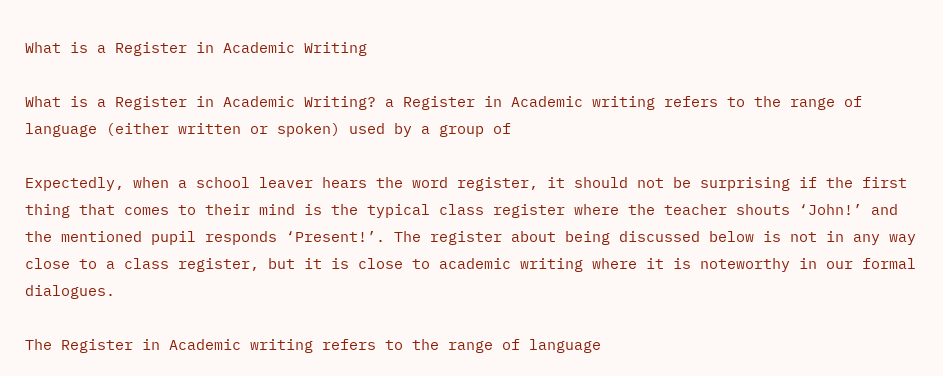What is a Register in Academic Writing

What is a Register in Academic Writing? a Register in Academic writing refers to the range of language (either written or spoken) used by a group of

Expectedly, when a school leaver hears the word register, it should not be surprising if the first thing that comes to their mind is the typical class register where the teacher shouts ‘John!’ and the mentioned pupil responds ‘Present!’. The register about being discussed below is not in any way close to a class register, but it is close to academic writing where it is noteworthy in our formal dialogues.

The Register in Academic writing refers to the range of language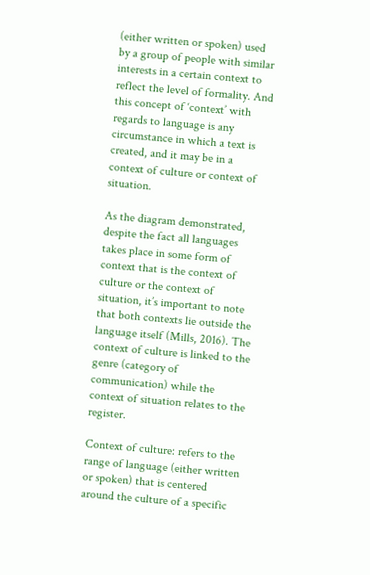(either written or spoken) used by a group of people with similar interests in a certain context to reflect the level of formality. And this concept of ‘context’ with regards to language is any circumstance in which a text is created, and it may be in a context of culture or context of situation.

As the diagram demonstrated, despite the fact all languages takes place in some form of context that is the context of culture or the context of situation, it’s important to note that both contexts lie outside the language itself (Mills, 2016). The context of culture is linked to the genre (category of communication) while the context of situation relates to the register.

Context of culture: refers to the range of language (either written or spoken) that is centered around the culture of a specific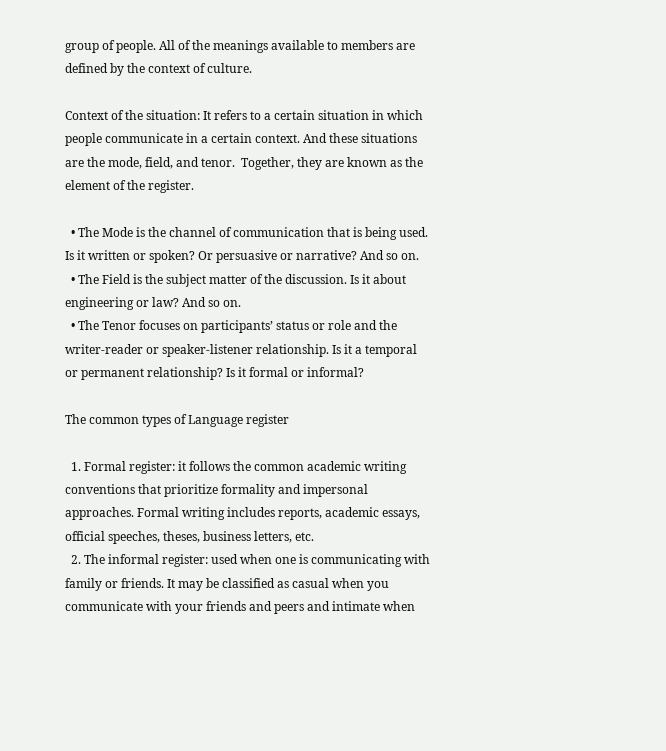group of people. All of the meanings available to members are defined by the context of culture.

Context of the situation: It refers to a certain situation in which people communicate in a certain context. And these situations are the mode, field, and tenor.  Together, they are known as the element of the register.

  • The Mode is the channel of communication that is being used. Is it written or spoken? Or persuasive or narrative? And so on.
  • The Field is the subject matter of the discussion. Is it about engineering or law? And so on.
  • The Tenor focuses on participants’ status or role and the writer-reader or speaker-listener relationship. Is it a temporal or permanent relationship? Is it formal or informal?

The common types of Language register

  1. Formal register: it follows the common academic writing conventions that prioritize formality and impersonal approaches. Formal writing includes reports, academic essays, official speeches, theses, business letters, etc.
  2. The informal register: used when one is communicating with family or friends. It may be classified as casual when you communicate with your friends and peers and intimate when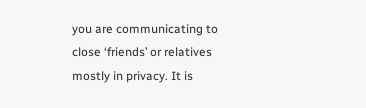you are communicating to close ‘friends’ or relatives mostly in privacy. It is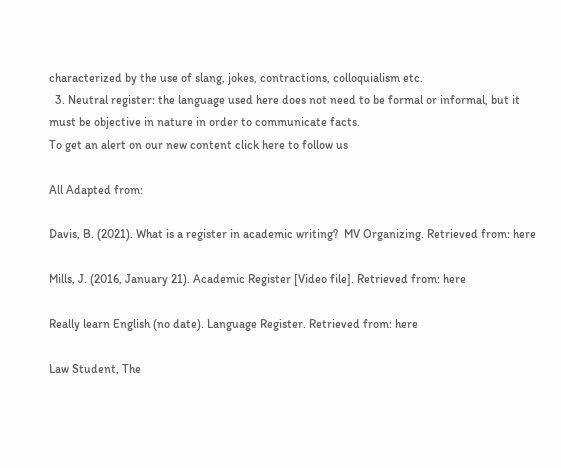characterized by the use of slang, jokes, contractions, colloquialism etc.
  3. Neutral register: the language used here does not need to be formal or informal, but it must be objective in nature in order to communicate facts.
To get an alert on our new content click here to follow us

All Adapted from:

Davis, B. (2021). What is a register in academic writing?  MV Organizing. Retrieved from: here

Mills, J. (2016, January 21). Academic Register [Video file]. Retrieved from: here

Really learn English (no date). Language Register. Retrieved from: here

Law Student, The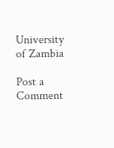University of Zambia

Post a Comment